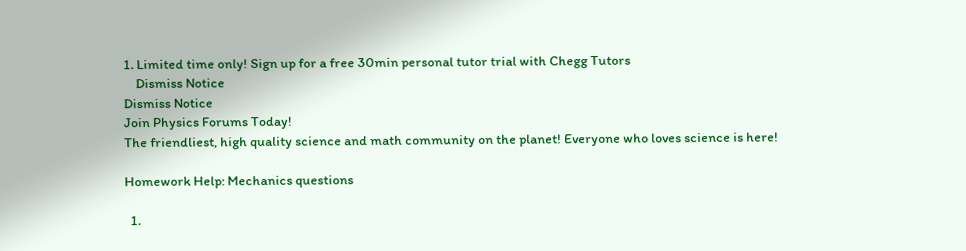1. Limited time only! Sign up for a free 30min personal tutor trial with Chegg Tutors
    Dismiss Notice
Dismiss Notice
Join Physics Forums Today!
The friendliest, high quality science and math community on the planet! Everyone who loves science is here!

Homework Help: Mechanics questions

  1.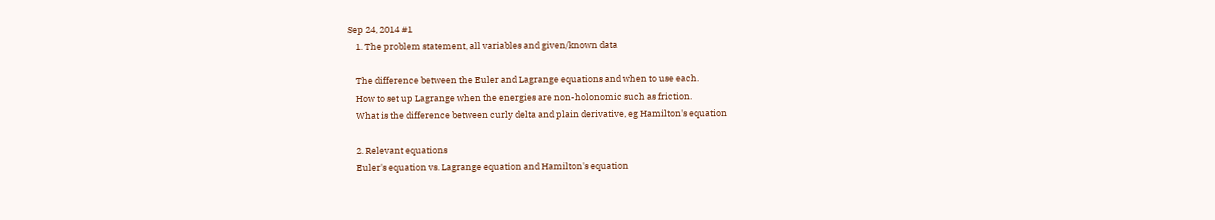Sep 24, 2014 #1
    1. The problem statement, all variables and given/known data

    The difference between the Euler and Lagrange equations and when to use each.
    How to set up Lagrange when the energies are non-holonomic such as friction.
    What is the difference between curly delta and plain derivative, eg Hamilton's equation

    2. Relevant equations
    Euler's equation vs. Lagrange equation and Hamilton's equation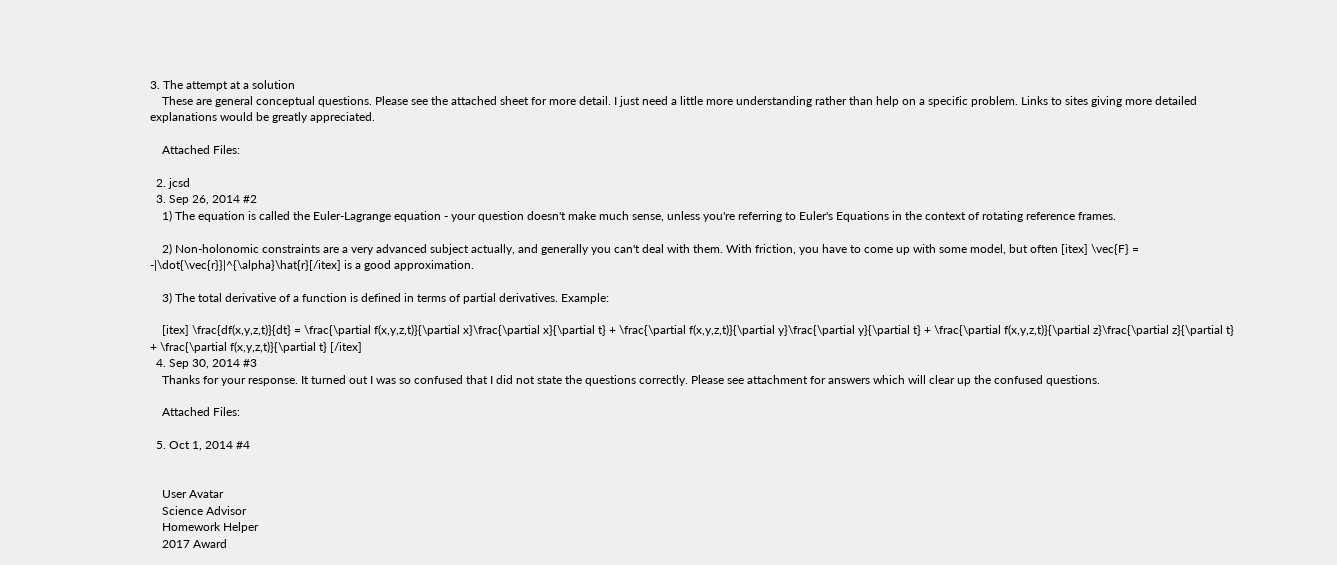3. The attempt at a solution
    These are general conceptual questions. Please see the attached sheet for more detail. I just need a little more understanding rather than help on a specific problem. Links to sites giving more detailed explanations would be greatly appreciated.

    Attached Files:

  2. jcsd
  3. Sep 26, 2014 #2
    1) The equation is called the Euler-Lagrange equation - your question doesn't make much sense, unless you're referring to Euler's Equations in the context of rotating reference frames.

    2) Non-holonomic constraints are a very advanced subject actually, and generally you can't deal with them. With friction, you have to come up with some model, but often [itex] \vec{F} = -|\dot{\vec{r}}|^{\alpha}\hat{r}[/itex] is a good approximation.

    3) The total derivative of a function is defined in terms of partial derivatives. Example:

    [itex] \frac{df(x,y,z,t)}{dt} = \frac{\partial f(x,y,z,t)}{\partial x}\frac{\partial x}{\partial t} + \frac{\partial f(x,y,z,t)}{\partial y}\frac{\partial y}{\partial t} + \frac{\partial f(x,y,z,t)}{\partial z}\frac{\partial z}{\partial t} + \frac{\partial f(x,y,z,t)}{\partial t} [/itex]
  4. Sep 30, 2014 #3
    Thanks for your response. It turned out I was so confused that I did not state the questions correctly. Please see attachment for answers which will clear up the confused questions.

    Attached Files:

  5. Oct 1, 2014 #4


    User Avatar
    Science Advisor
    Homework Helper
    2017 Award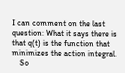I can comment on the last question: What it says there is that q(t) is the function that minimizes the action integral.
    So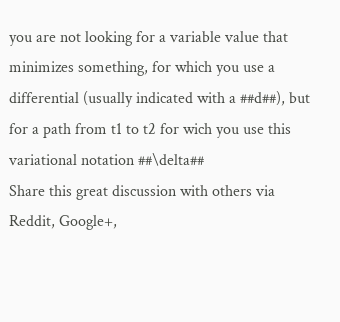you are not looking for a variable value that minimizes something, for which you use a differential (usually indicated with a ##d##), but for a path from t1 to t2 for wich you use this variational notation ##\delta##
Share this great discussion with others via Reddit, Google+,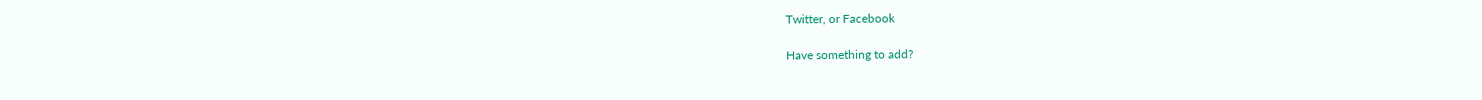Twitter, or Facebook

Have something to add?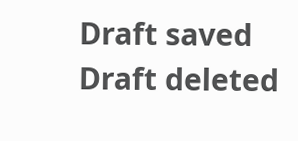Draft saved Draft deleted